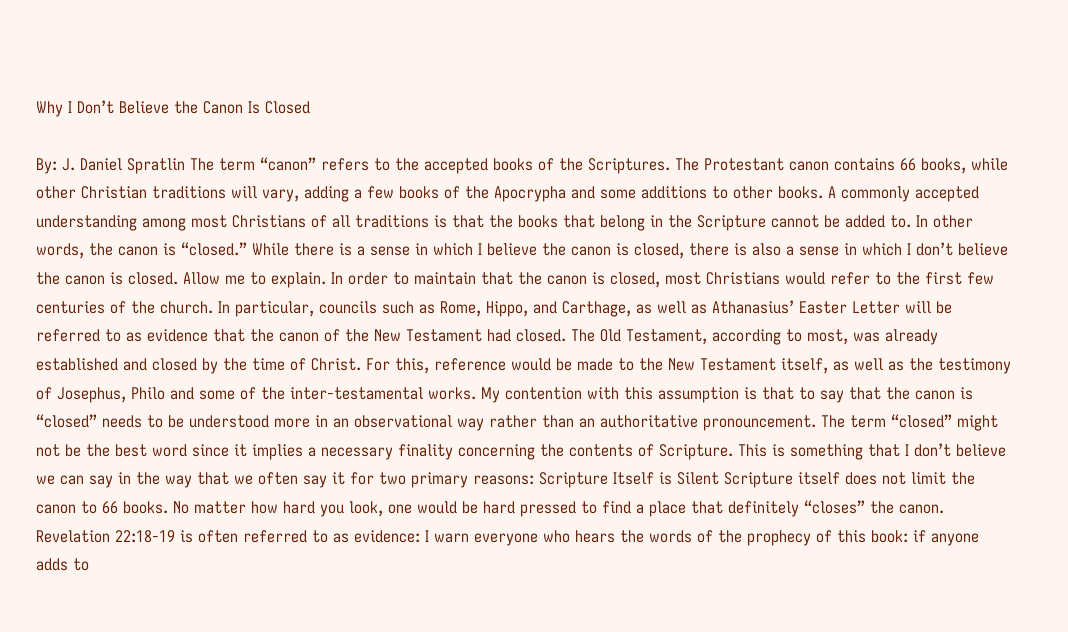Why I Don’t Believe the Canon Is Closed

By: J. Daniel Spratlin The term “canon” refers to the accepted books of the Scriptures. The Protestant canon contains 66 books, while other Christian traditions will vary, adding a few books of the Apocrypha and some additions to other books. A commonly accepted understanding among most Christians of all traditions is that the books that belong in the Scripture cannot be added to. In other words, the canon is “closed.” While there is a sense in which I believe the canon is closed, there is also a sense in which I don’t believe the canon is closed. Allow me to explain. In order to maintain that the canon is closed, most Christians would refer to the first few centuries of the church. In particular, councils such as Rome, Hippo, and Carthage, as well as Athanasius’ Easter Letter will be referred to as evidence that the canon of the New Testament had closed. The Old Testament, according to most, was already established and closed by the time of Christ. For this, reference would be made to the New Testament itself, as well as the testimony of Josephus, Philo and some of the inter-testamental works. My contention with this assumption is that to say that the canon is “closed” needs to be understood more in an observational way rather than an authoritative pronouncement. The term “closed” might not be the best word since it implies a necessary finality concerning the contents of Scripture. This is something that I don’t believe we can say in the way that we often say it for two primary reasons: Scripture Itself is Silent Scripture itself does not limit the canon to 66 books. No matter how hard you look, one would be hard pressed to find a place that definitely “closes” the canon. Revelation 22:18-19 is often referred to as evidence: I warn everyone who hears the words of the prophecy of this book: if anyone adds to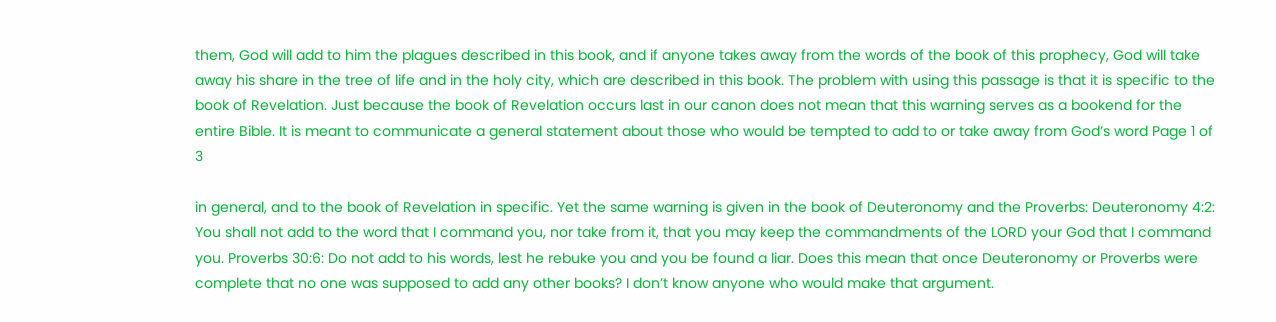them, God will add to him the plagues described in this book, and if anyone takes away from the words of the book of this prophecy, God will take away his share in the tree of life and in the holy city, which are described in this book. The problem with using this passage is that it is specific to the book of Revelation. Just because the book of Revelation occurs last in our canon does not mean that this warning serves as a bookend for the entire Bible. It is meant to communicate a general statement about those who would be tempted to add to or take away from God’s word Page 1 of 3

in general, and to the book of Revelation in specific. Yet the same warning is given in the book of Deuteronomy and the Proverbs: Deuteronomy 4:2: You shall not add to the word that I command you, nor take from it, that you may keep the commandments of the LORD your God that I command you. Proverbs 30:6: Do not add to his words, lest he rebuke you and you be found a liar. Does this mean that once Deuteronomy or Proverbs were complete that no one was supposed to add any other books? I don’t know anyone who would make that argument.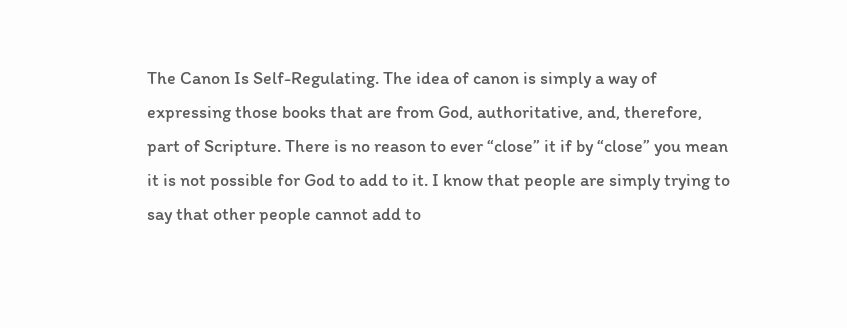The Canon Is Self-Regulating. The idea of canon is simply a way of expressing those books that are from God, authoritative, and, therefore, part of Scripture. There is no reason to ever “close” it if by “close” you mean it is not possible for God to add to it. I know that people are simply trying to say that other people cannot add to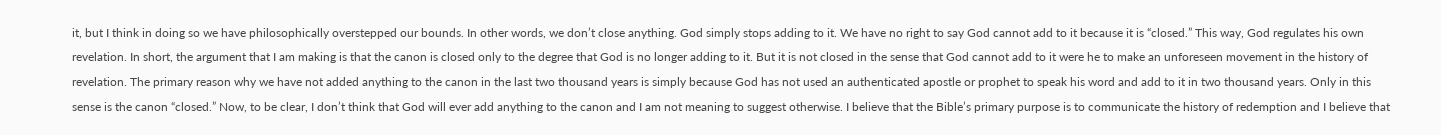it, but I think in doing so we have philosophically overstepped our bounds. In other words, we don’t close anything. God simply stops adding to it. We have no right to say God cannot add to it because it is “closed.” This way, God regulates his own revelation. In short, the argument that I am making is that the canon is closed only to the degree that God is no longer adding to it. But it is not closed in the sense that God cannot add to it were he to make an unforeseen movement in the history of revelation. The primary reason why we have not added anything to the canon in the last two thousand years is simply because God has not used an authenticated apostle or prophet to speak his word and add to it in two thousand years. Only in this sense is the canon “closed.” Now, to be clear, I don’t think that God will ever add anything to the canon and I am not meaning to suggest otherwise. I believe that the Bible’s primary purpose is to communicate the history of redemption and I believe that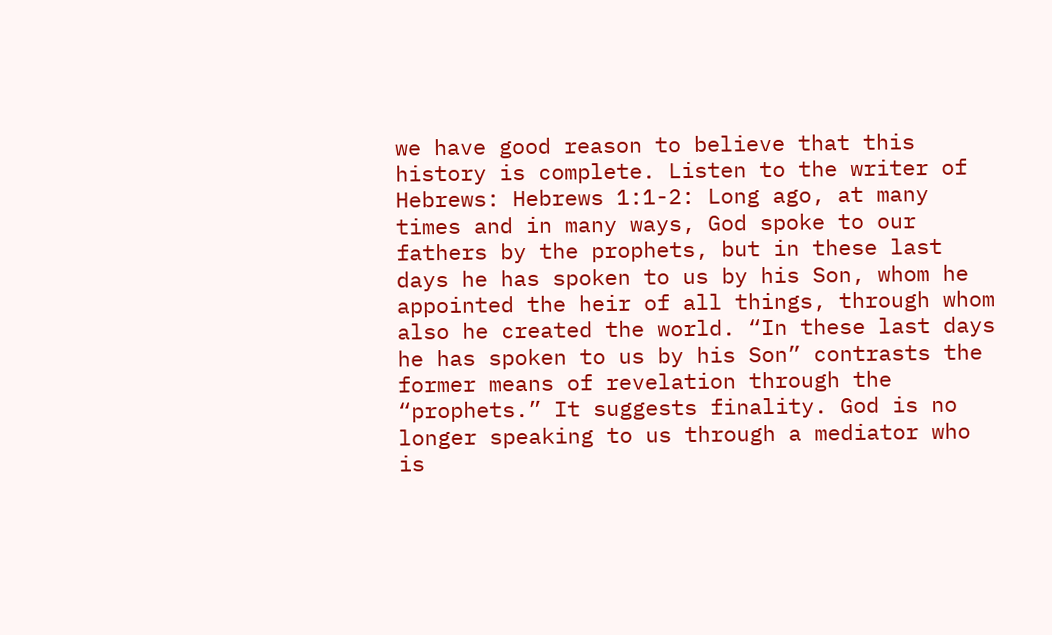we have good reason to believe that this history is complete. Listen to the writer of Hebrews: Hebrews 1:1-2: Long ago, at many times and in many ways, God spoke to our fathers by the prophets, but in these last days he has spoken to us by his Son, whom he appointed the heir of all things, through whom also he created the world. “In these last days he has spoken to us by his Son” contrasts the former means of revelation through the “prophets.” It suggests finality. God is no longer speaking to us through a mediator who is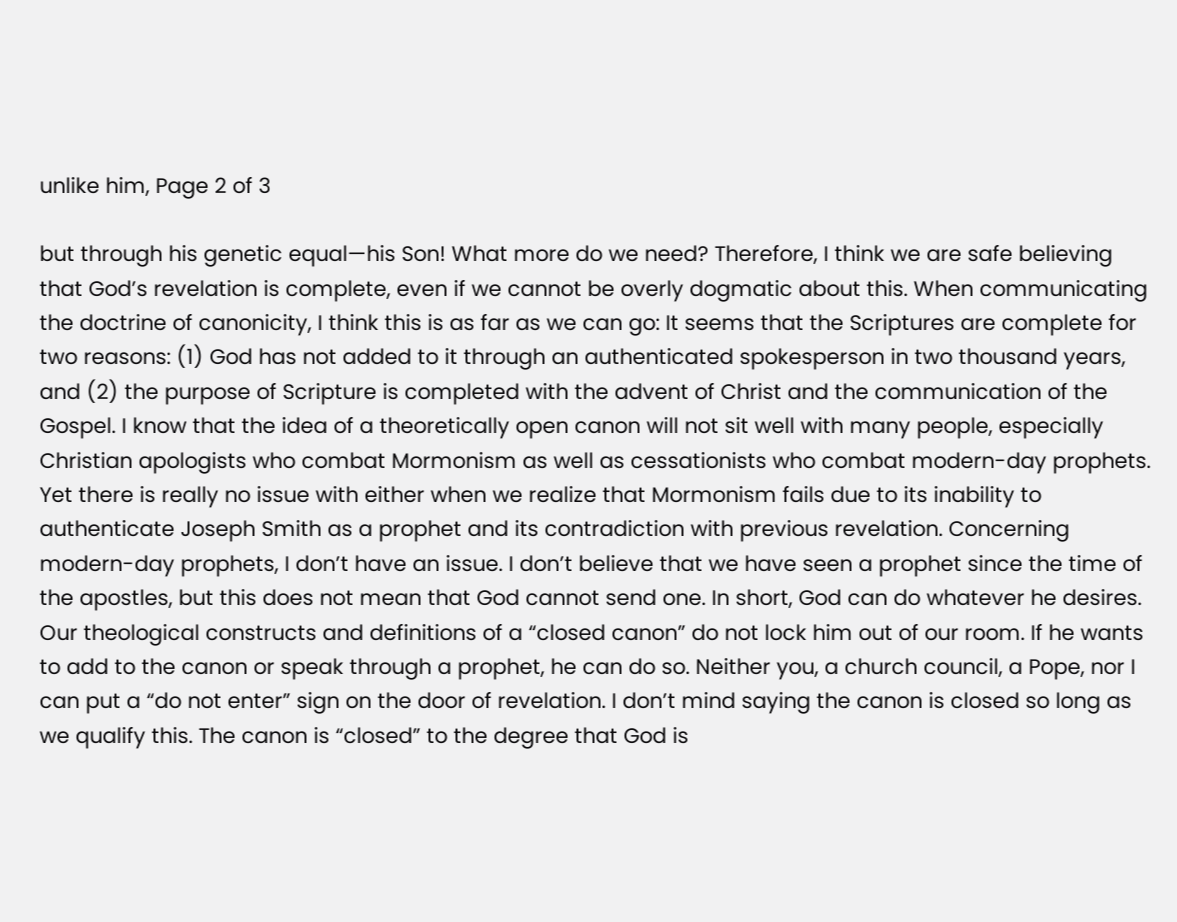unlike him, Page 2 of 3

but through his genetic equal—his Son! What more do we need? Therefore, I think we are safe believing that God’s revelation is complete, even if we cannot be overly dogmatic about this. When communicating the doctrine of canonicity, I think this is as far as we can go: It seems that the Scriptures are complete for two reasons: (1) God has not added to it through an authenticated spokesperson in two thousand years, and (2) the purpose of Scripture is completed with the advent of Christ and the communication of the Gospel. I know that the idea of a theoretically open canon will not sit well with many people, especially Christian apologists who combat Mormonism as well as cessationists who combat modern-day prophets. Yet there is really no issue with either when we realize that Mormonism fails due to its inability to authenticate Joseph Smith as a prophet and its contradiction with previous revelation. Concerning modern-day prophets, I don’t have an issue. I don’t believe that we have seen a prophet since the time of the apostles, but this does not mean that God cannot send one. In short, God can do whatever he desires. Our theological constructs and definitions of a “closed canon” do not lock him out of our room. If he wants to add to the canon or speak through a prophet, he can do so. Neither you, a church council, a Pope, nor I can put a “do not enter” sign on the door of revelation. I don’t mind saying the canon is closed so long as we qualify this. The canon is “closed” to the degree that God is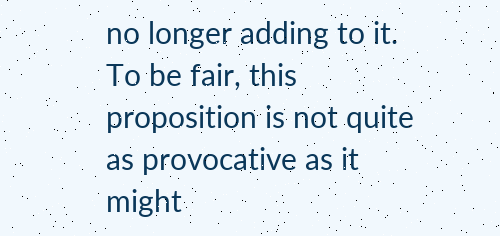no longer adding to it. To be fair, this proposition is not quite as provocative as it might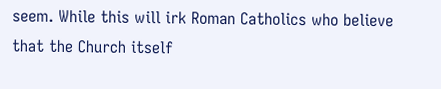seem. While this will irk Roman Catholics who believe that the Church itself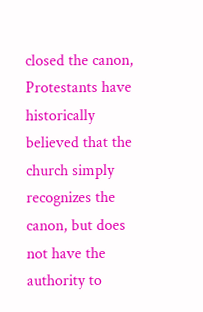closed the canon, Protestants have historically believed that the church simply recognizes the canon, but does not have the authority to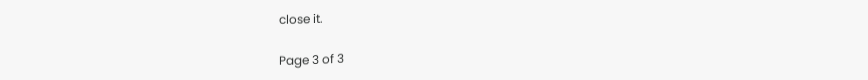close it.

Page 3 of 3